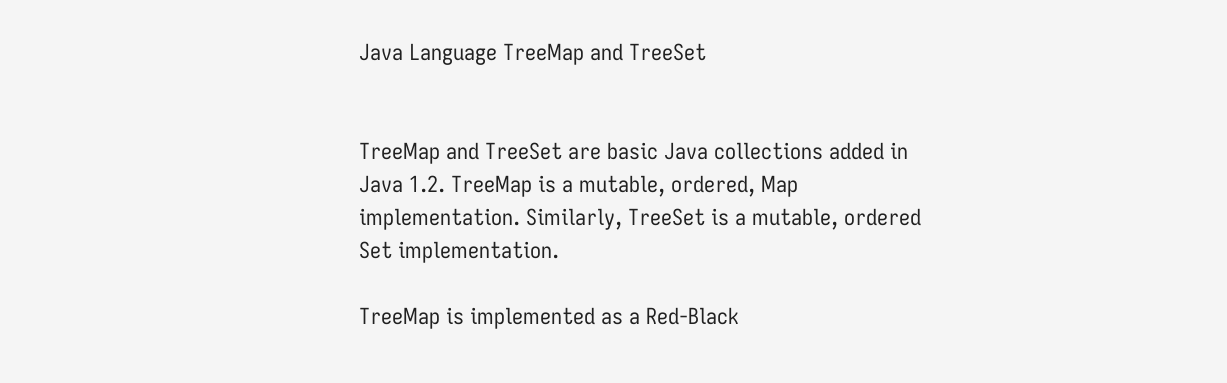Java Language TreeMap and TreeSet


TreeMap and TreeSet are basic Java collections added in Java 1.2. TreeMap is a mutable, ordered, Map implementation. Similarly, TreeSet is a mutable, ordered Set implementation.

TreeMap is implemented as a Red-Black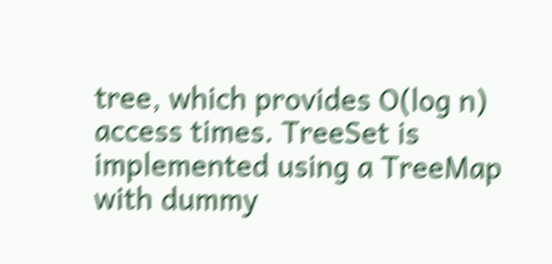tree, which provides O(log n) access times. TreeSet is implemented using a TreeMap with dummy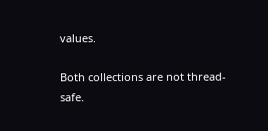values.

Both collections are not thread-safe.